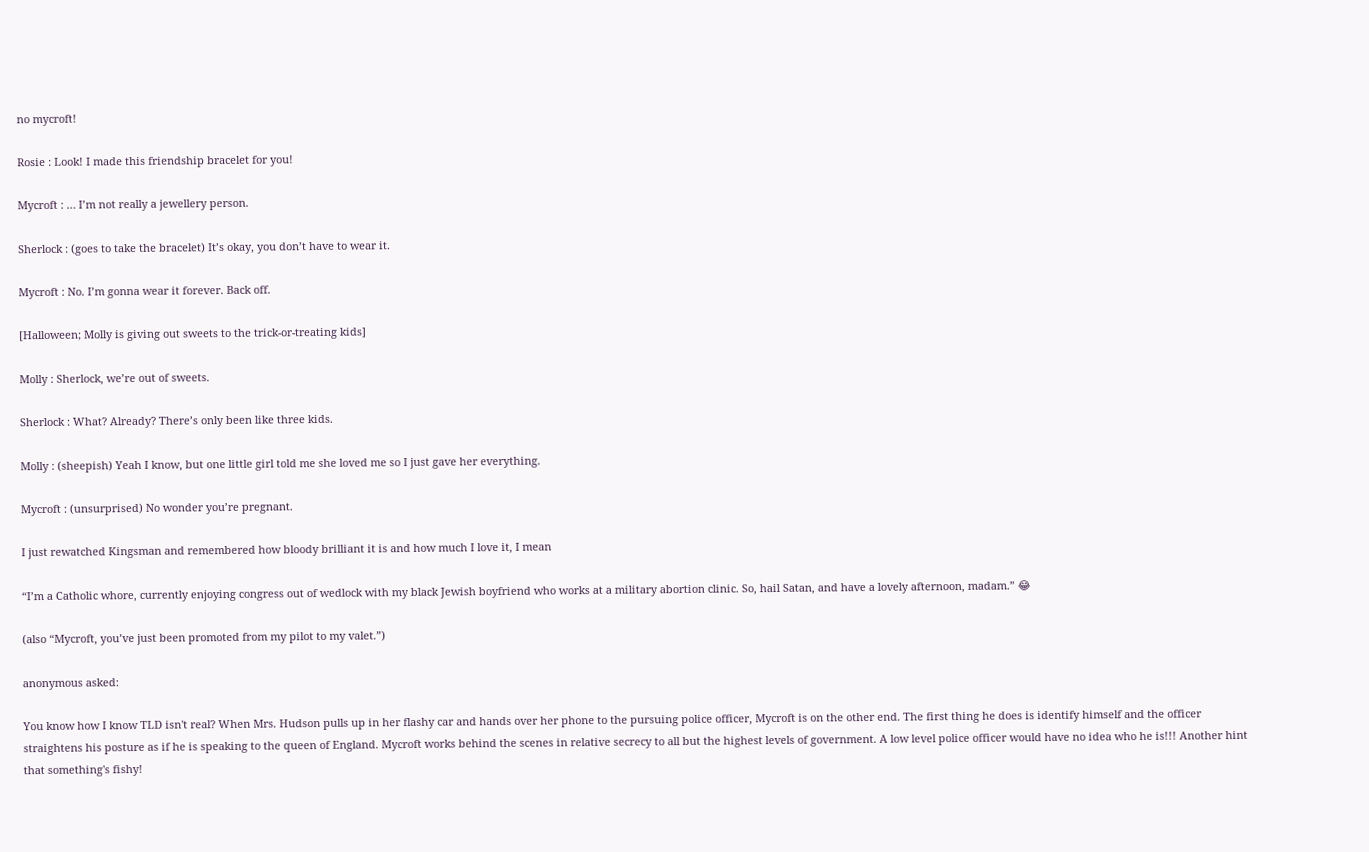no mycroft!

Rosie : Look! I made this friendship bracelet for you!

Mycroft : … I’m not really a jewellery person.

Sherlock : (goes to take the bracelet) It’s okay, you don’t have to wear it.

Mycroft : No. I’m gonna wear it forever. Back off.

[Halloween; Molly is giving out sweets to the trick-or-treating kids]

Molly : Sherlock, we’re out of sweets.

Sherlock : What? Already? There’s only been like three kids.

Molly : (sheepish) Yeah I know, but one little girl told me she loved me so I just gave her everything.

Mycroft : (unsurprised) No wonder you’re pregnant.

I just rewatched Kingsman and remembered how bloody brilliant it is and how much I love it, I mean

“I’m a Catholic whore, currently enjoying congress out of wedlock with my black Jewish boyfriend who works at a military abortion clinic. So, hail Satan, and have a lovely afternoon, madam.” 😂

(also “Mycroft, you’ve just been promoted from my pilot to my valet.”)

anonymous asked:

You know how I know TLD isn't real? When Mrs. Hudson pulls up in her flashy car and hands over her phone to the pursuing police officer, Mycroft is on the other end. The first thing he does is identify himself and the officer straightens his posture as if he is speaking to the queen of England. Mycroft works behind the scenes in relative secrecy to all but the highest levels of government. A low level police officer would have no idea who he is!!! Another hint that something's fishy!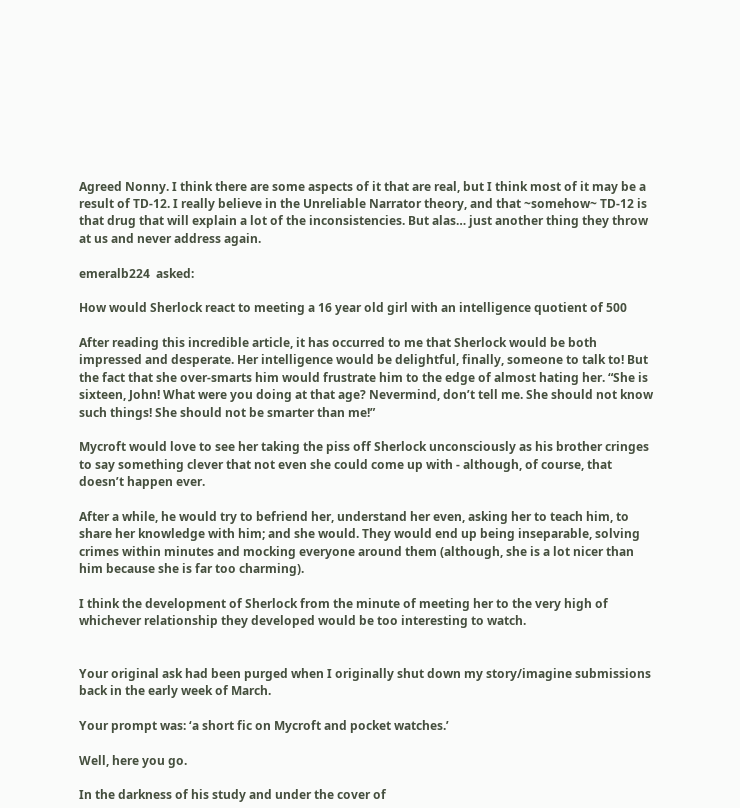Agreed Nonny. I think there are some aspects of it that are real, but I think most of it may be a result of TD-12. I really believe in the Unreliable Narrator theory, and that ~somehow~ TD-12 is that drug that will explain a lot of the inconsistencies. But alas… just another thing they throw at us and never address again.

emeralb224  asked:

How would Sherlock react to meeting a 16 year old girl with an intelligence quotient of 500

After reading this incredible article, it has occurred to me that Sherlock would be both impressed and desperate. Her intelligence would be delightful, finally, someone to talk to! But the fact that she over-smarts him would frustrate him to the edge of almost hating her. “She is sixteen, John! What were you doing at that age? Nevermind, don’t tell me. She should not know such things! She should not be smarter than me!”

Mycroft would love to see her taking the piss off Sherlock unconsciously as his brother cringes to say something clever that not even she could come up with - although, of course, that doesn’t happen ever.

After a while, he would try to befriend her, understand her even, asking her to teach him, to share her knowledge with him; and she would. They would end up being inseparable, solving crimes within minutes and mocking everyone around them (although, she is a lot nicer than him because she is far too charming).

I think the development of Sherlock from the minute of meeting her to the very high of whichever relationship they developed would be too interesting to watch.


Your original ask had been purged when I originally shut down my story/imagine submissions back in the early week of March.

Your prompt was: ‘a short fic on Mycroft and pocket watches.’

Well, here you go.

In the darkness of his study and under the cover of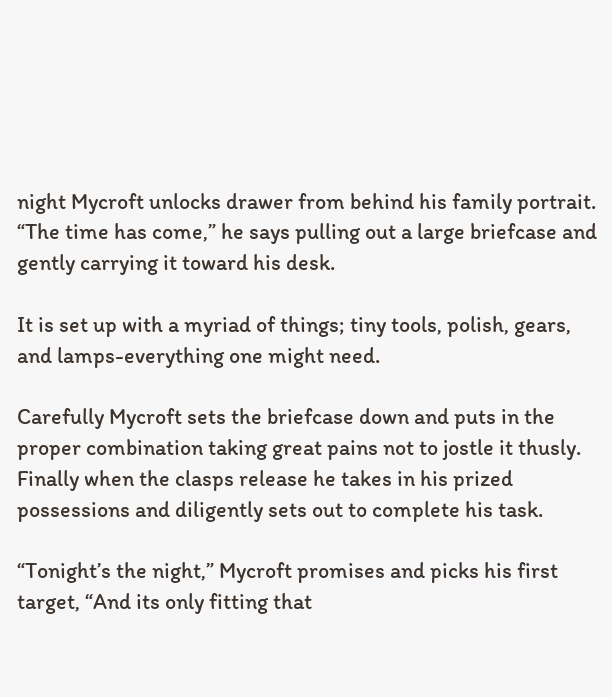night Mycroft unlocks drawer from behind his family portrait. “The time has come,” he says pulling out a large briefcase and gently carrying it toward his desk.

It is set up with a myriad of things; tiny tools, polish, gears, and lamps-everything one might need.

Carefully Mycroft sets the briefcase down and puts in the proper combination taking great pains not to jostle it thusly. Finally when the clasps release he takes in his prized possessions and diligently sets out to complete his task.

“Tonight’s the night,” Mycroft promises and picks his first target, “And its only fitting that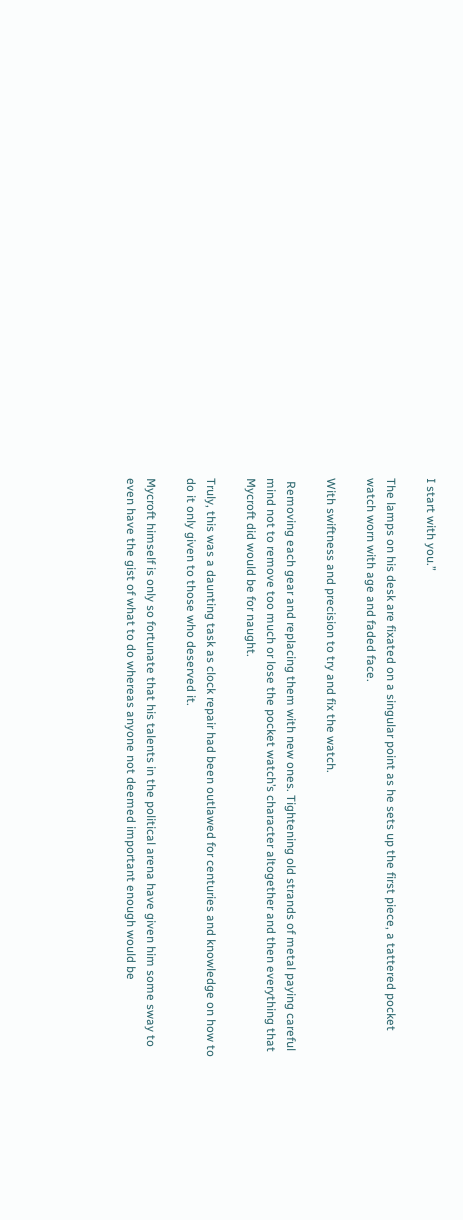I start with you.”

The lamps on his desk are fixated on a singular point as he sets up the first piece, a tattered pocket watch worn with age and faded face.

With swiftness and precision to try and fix the watch.

 Removing each gear and replacing them with new ones. Tightening old strands of metal paying careful mind not to remove too much or lose the pocket watch’s character altogether and then everything that Mycroft did would be for naught.

Truly, this was a daunting task as clock repair had been outlawed for centuries and knowledge on how to do it only given to those who deserved it.

Mycroft himself is only so fortunate that his talents in the political arena have given him some sway to even have the gist of what to do whereas anyone not deemed important enough would be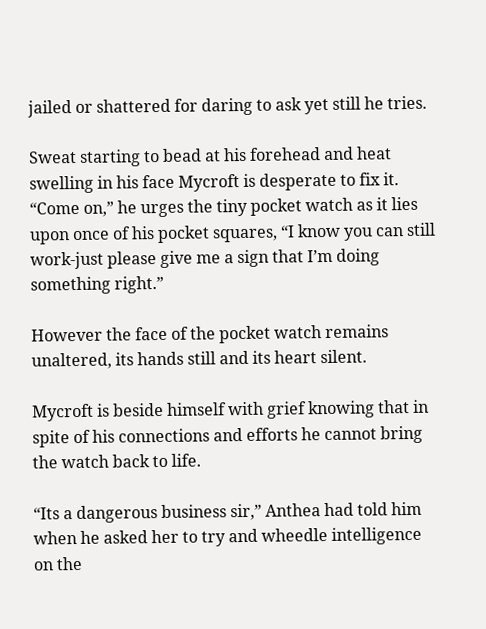jailed or shattered for daring to ask yet still he tries.

Sweat starting to bead at his forehead and heat swelling in his face Mycroft is desperate to fix it. “Come on,” he urges the tiny pocket watch as it lies upon once of his pocket squares, “I know you can still work-just please give me a sign that I’m doing something right.”

However the face of the pocket watch remains unaltered, its hands still and its heart silent.

Mycroft is beside himself with grief knowing that in spite of his connections and efforts he cannot bring the watch back to life.

“Its a dangerous business sir,” Anthea had told him when he asked her to try and wheedle intelligence on the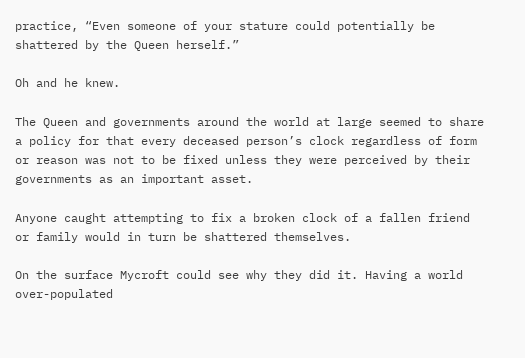practice, “Even someone of your stature could potentially be shattered by the Queen herself.”

Oh and he knew.

The Queen and governments around the world at large seemed to share a policy for that every deceased person’s clock regardless of form or reason was not to be fixed unless they were perceived by their governments as an important asset.

Anyone caught attempting to fix a broken clock of a fallen friend or family would in turn be shattered themselves.

On the surface Mycroft could see why they did it. Having a world over-populated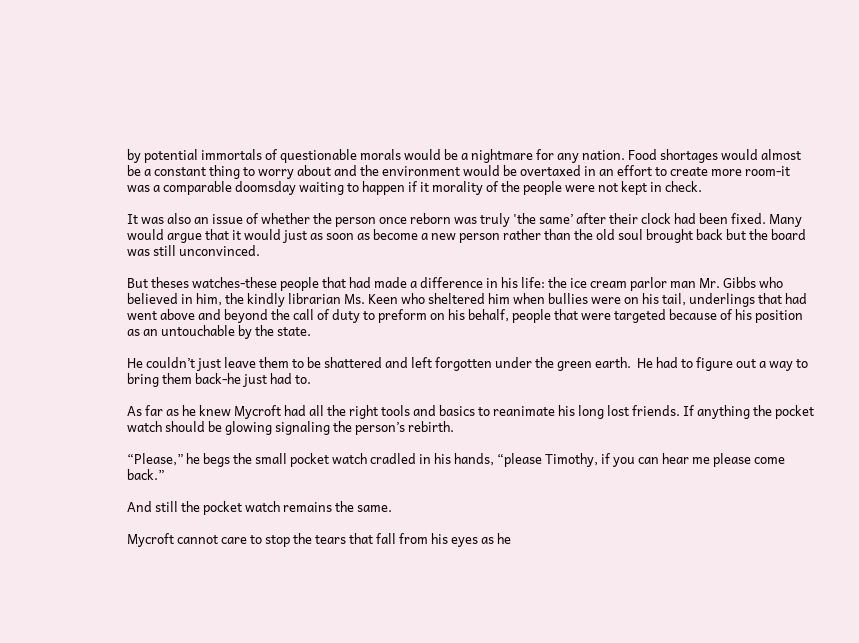by potential immortals of questionable morals would be a nightmare for any nation. Food shortages would almost be a constant thing to worry about and the environment would be overtaxed in an effort to create more room-it was a comparable doomsday waiting to happen if it morality of the people were not kept in check.

It was also an issue of whether the person once reborn was truly 'the same’ after their clock had been fixed. Many would argue that it would just as soon as become a new person rather than the old soul brought back but the board was still unconvinced.

But theses watches-these people that had made a difference in his life: the ice cream parlor man Mr. Gibbs who believed in him, the kindly librarian Ms. Keen who sheltered him when bullies were on his tail, underlings that had went above and beyond the call of duty to preform on his behalf, people that were targeted because of his position as an untouchable by the state.

He couldn’t just leave them to be shattered and left forgotten under the green earth.  He had to figure out a way to bring them back-he just had to.

As far as he knew Mycroft had all the right tools and basics to reanimate his long lost friends. If anything the pocket watch should be glowing signaling the person’s rebirth.

“Please,” he begs the small pocket watch cradled in his hands, “please Timothy, if you can hear me please come back.”

And still the pocket watch remains the same.

Mycroft cannot care to stop the tears that fall from his eyes as he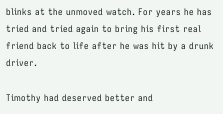blinks at the unmoved watch. For years he has tried and tried again to bring his first real friend back to life after he was hit by a drunk driver.

Timothy had deserved better and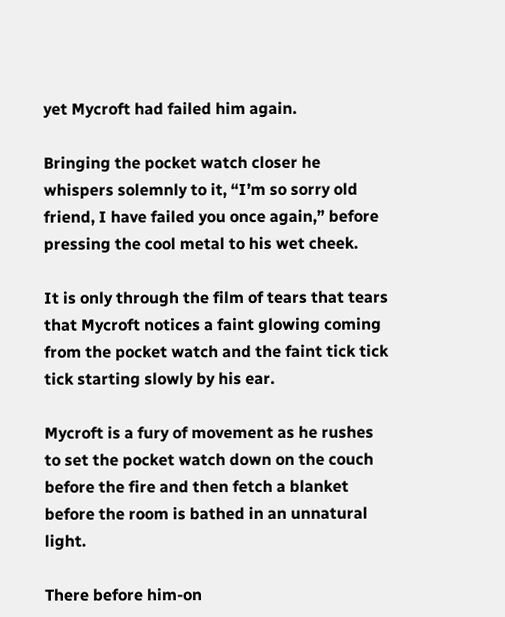yet Mycroft had failed him again.

Bringing the pocket watch closer he whispers solemnly to it, “I’m so sorry old friend, I have failed you once again,” before pressing the cool metal to his wet cheek.

It is only through the film of tears that tears that Mycroft notices a faint glowing coming from the pocket watch and the faint tick tick tick starting slowly by his ear.

Mycroft is a fury of movement as he rushes to set the pocket watch down on the couch before the fire and then fetch a blanket before the room is bathed in an unnatural light.

There before him-on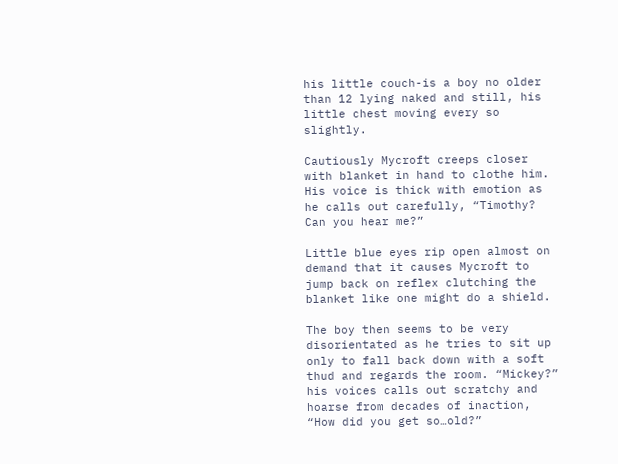his little couch-is a boy no older than 12 lying naked and still, his little chest moving every so slightly.

Cautiously Mycroft creeps closer with blanket in hand to clothe him. His voice is thick with emotion as he calls out carefully, “Timothy? Can you hear me?”

Little blue eyes rip open almost on demand that it causes Mycroft to jump back on reflex clutching the blanket like one might do a shield.

The boy then seems to be very disorientated as he tries to sit up only to fall back down with a soft thud and regards the room. “Mickey?” his voices calls out scratchy and hoarse from decades of inaction, “How did you get so…old?”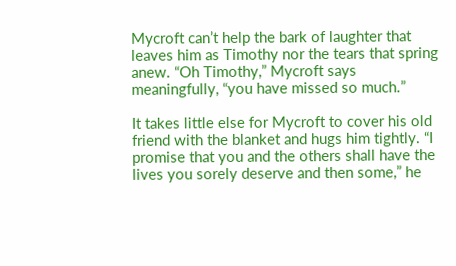Mycroft can’t help the bark of laughter that leaves him as Timothy nor the tears that spring anew. “Oh Timothy,” Mycroft says meaningfully, “you have missed so much.”

It takes little else for Mycroft to cover his old friend with the blanket and hugs him tightly. “I promise that you and the others shall have the lives you sorely deserve and then some,” he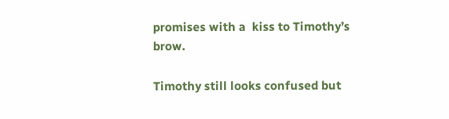promises with a  kiss to Timothy’s brow.

Timothy still looks confused but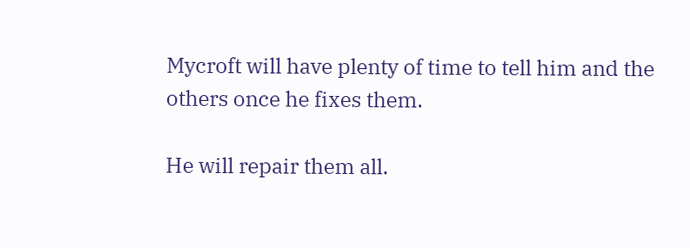Mycroft will have plenty of time to tell him and the others once he fixes them.

He will repair them all.